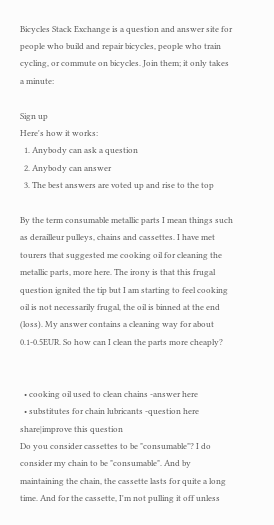Bicycles Stack Exchange is a question and answer site for people who build and repair bicycles, people who train cycling, or commute on bicycles. Join them; it only takes a minute:

Sign up
Here's how it works:
  1. Anybody can ask a question
  2. Anybody can answer
  3. The best answers are voted up and rise to the top

By the term consumable metallic parts I mean things such as derailleur pulleys, chains and cassettes. I have met tourers that suggested me cooking oil for cleaning the metallic parts, more here. The irony is that this frugal question ignited the tip but I am starting to feel cooking oil is not necessarily frugal, the oil is binned at the end (loss). My answer contains a cleaning way for about 0.1-0.5EUR. So how can I clean the parts more cheaply?


  • cooking oil used to clean chains -answer here
  • substitutes for chain lubricants -question here
share|improve this question
Do you consider cassettes to be "consumable"? I do consider my chain to be "consumable". And by maintaining the chain, the cassette lasts for quite a long time. And for the cassette, I'm not pulling it off unless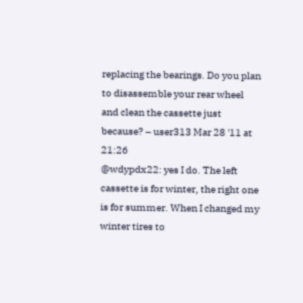replacing the bearings. Do you plan to disassemble your rear wheel and clean the cassette just because? – user313 Mar 28 '11 at 21:26
@wdypdx22: yes I do. The left cassette is for winter, the right one is for summer. When I changed my winter tires to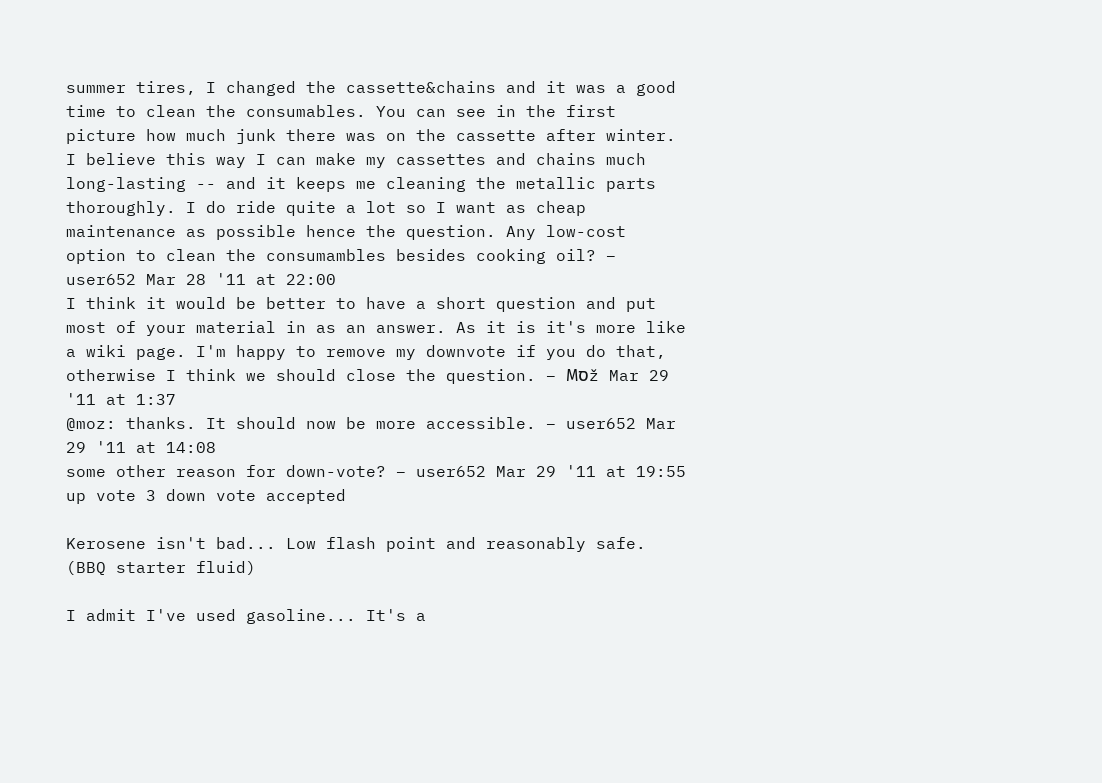summer tires, I changed the cassette&chains and it was a good time to clean the consumables. You can see in the first picture how much junk there was on the cassette after winter. I believe this way I can make my cassettes and chains much long-lasting -- and it keeps me cleaning the metallic parts thoroughly. I do ride quite a lot so I want as cheap maintenance as possible hence the question. Any low-cost option to clean the consumambles besides cooking oil? – user652 Mar 28 '11 at 22:00
I think it would be better to have a short question and put most of your material in as an answer. As it is it's more like a wiki page. I'm happy to remove my downvote if you do that, otherwise I think we should close the question. – Мסž Mar 29 '11 at 1:37
@moz: thanks. It should now be more accessible. – user652 Mar 29 '11 at 14:08
some other reason for down-vote? – user652 Mar 29 '11 at 19:55
up vote 3 down vote accepted

Kerosene isn't bad... Low flash point and reasonably safe. (BBQ starter fluid)

I admit I've used gasoline... It's a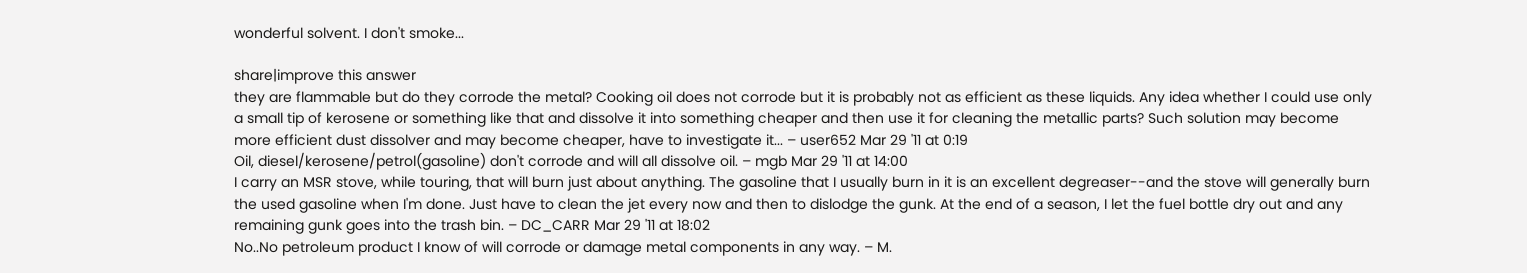wonderful solvent. I don't smoke...

share|improve this answer
they are flammable but do they corrode the metal? Cooking oil does not corrode but it is probably not as efficient as these liquids. Any idea whether I could use only a small tip of kerosene or something like that and dissolve it into something cheaper and then use it for cleaning the metallic parts? Such solution may become more efficient dust dissolver and may become cheaper, have to investigate it... – user652 Mar 29 '11 at 0:19
Oil, diesel/kerosene/petrol(gasoline) don't corrode and will all dissolve oil. – mgb Mar 29 '11 at 14:00
I carry an MSR stove, while touring, that will burn just about anything. The gasoline that I usually burn in it is an excellent degreaser--and the stove will generally burn the used gasoline when I'm done. Just have to clean the jet every now and then to dislodge the gunk. At the end of a season, I let the fuel bottle dry out and any remaining gunk goes into the trash bin. – DC_CARR Mar 29 '11 at 18:02
No..No petroleum product I know of will corrode or damage metal components in any way. – M.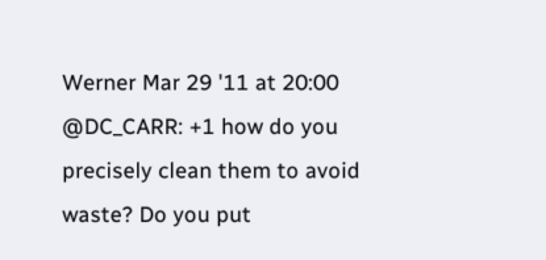Werner Mar 29 '11 at 20:00
@DC_CARR: +1 how do you precisely clean them to avoid waste? Do you put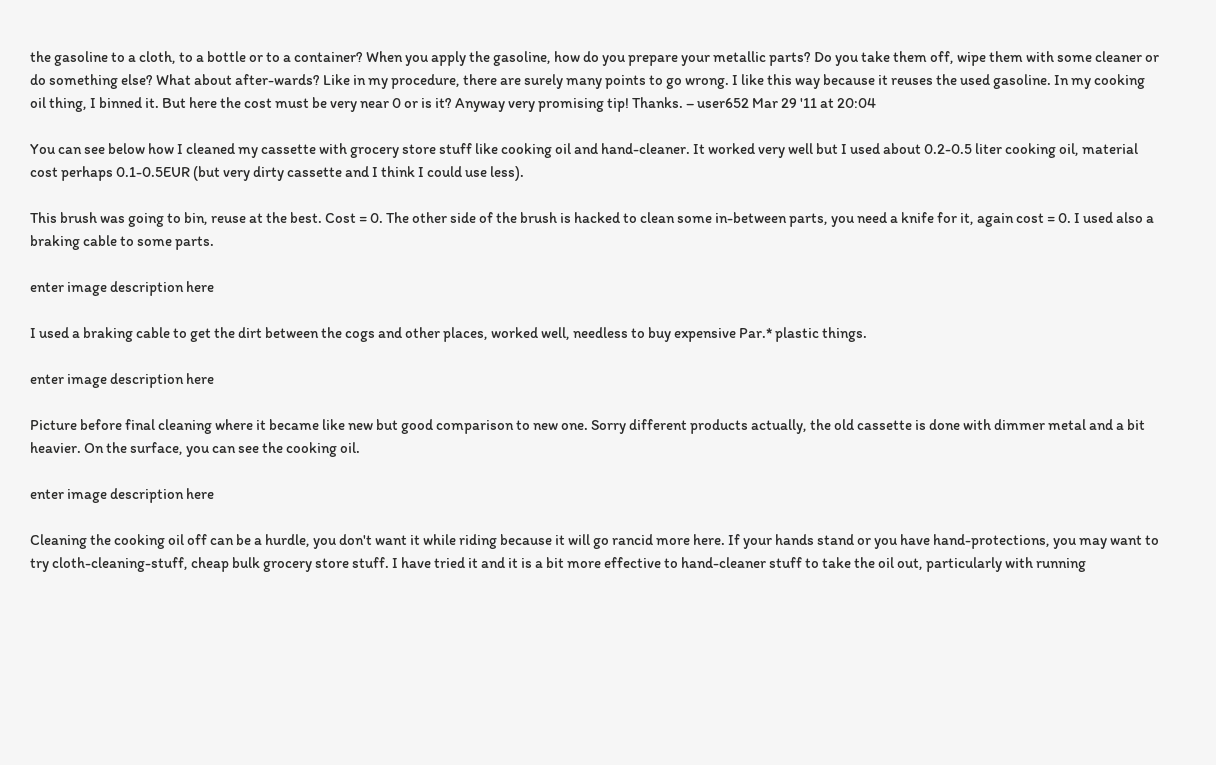the gasoline to a cloth, to a bottle or to a container? When you apply the gasoline, how do you prepare your metallic parts? Do you take them off, wipe them with some cleaner or do something else? What about after-wards? Like in my procedure, there are surely many points to go wrong. I like this way because it reuses the used gasoline. In my cooking oil thing, I binned it. But here the cost must be very near 0 or is it? Anyway very promising tip! Thanks. – user652 Mar 29 '11 at 20:04

You can see below how I cleaned my cassette with grocery store stuff like cooking oil and hand-cleaner. It worked very well but I used about 0.2-0.5 liter cooking oil, material cost perhaps 0.1-0.5EUR (but very dirty cassette and I think I could use less).

This brush was going to bin, reuse at the best. Cost = 0. The other side of the brush is hacked to clean some in-between parts, you need a knife for it, again cost = 0. I used also a braking cable to some parts.

enter image description here

I used a braking cable to get the dirt between the cogs and other places, worked well, needless to buy expensive Par.* plastic things.

enter image description here

Picture before final cleaning where it became like new but good comparison to new one. Sorry different products actually, the old cassette is done with dimmer metal and a bit heavier. On the surface, you can see the cooking oil.

enter image description here

Cleaning the cooking oil off can be a hurdle, you don't want it while riding because it will go rancid more here. If your hands stand or you have hand-protections, you may want to try cloth-cleaning-stuff, cheap bulk grocery store stuff. I have tried it and it is a bit more effective to hand-cleaner stuff to take the oil out, particularly with running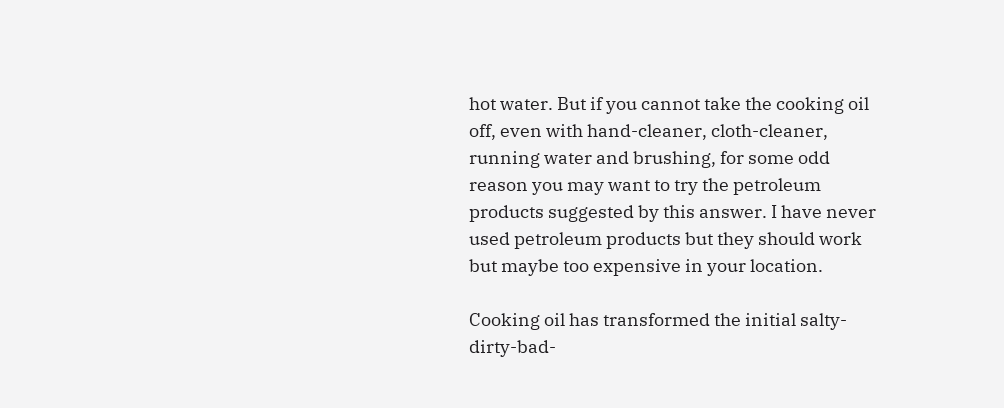hot water. But if you cannot take the cooking oil off, even with hand-cleaner, cloth-cleaner, running water and brushing, for some odd reason you may want to try the petroleum products suggested by this answer. I have never used petroleum products but they should work but maybe too expensive in your location.

Cooking oil has transformed the initial salty-dirty-bad-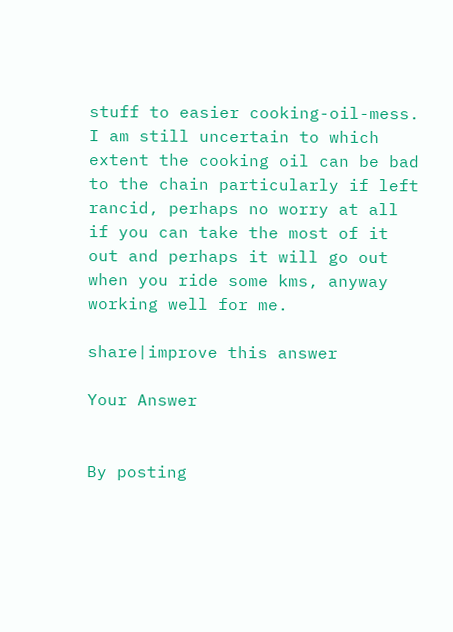stuff to easier cooking-oil-mess. I am still uncertain to which extent the cooking oil can be bad to the chain particularly if left rancid, perhaps no worry at all if you can take the most of it out and perhaps it will go out when you ride some kms, anyway working well for me.

share|improve this answer

Your Answer


By posting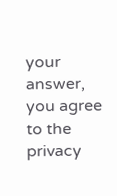your answer, you agree to the privacy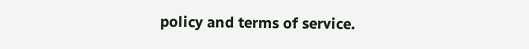policy and terms of service.